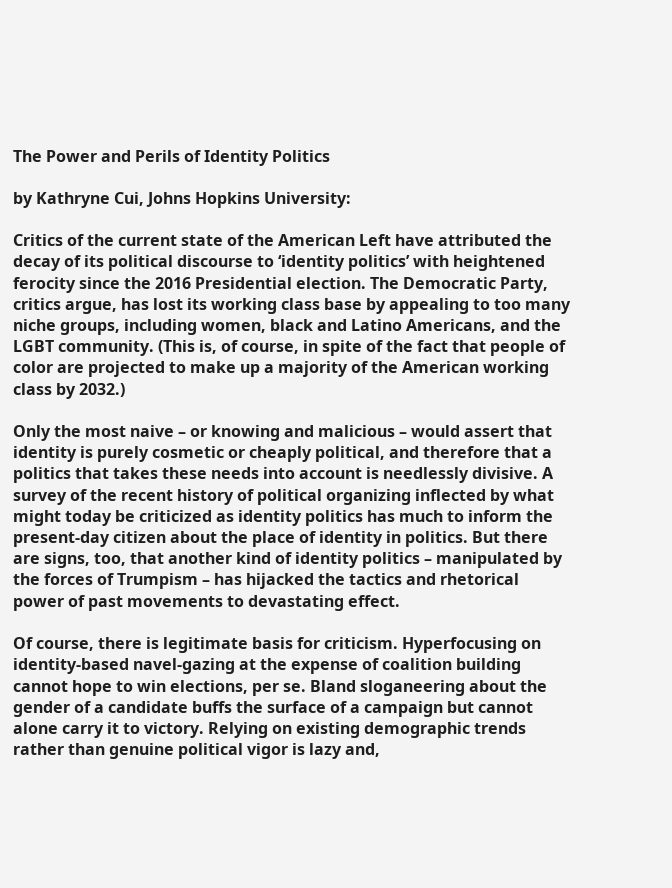The Power and Perils of Identity Politics

by Kathryne Cui, Johns Hopkins University:

Critics of the current state of the American Left have attributed the decay of its political discourse to ‘identity politics’ with heightened ferocity since the 2016 Presidential election. The Democratic Party, critics argue, has lost its working class base by appealing to too many niche groups, including women, black and Latino Americans, and the LGBT community. (This is, of course, in spite of the fact that people of color are projected to make up a majority of the American working class by 2032.)

Only the most naive – or knowing and malicious – would assert that identity is purely cosmetic or cheaply political, and therefore that a politics that takes these needs into account is needlessly divisive. A survey of the recent history of political organizing inflected by what might today be criticized as identity politics has much to inform the present-day citizen about the place of identity in politics. But there are signs, too, that another kind of identity politics – manipulated by the forces of Trumpism – has hijacked the tactics and rhetorical power of past movements to devastating effect.

Of course, there is legitimate basis for criticism. Hyperfocusing on identity-based navel-gazing at the expense of coalition building cannot hope to win elections, per se. Bland sloganeering about the gender of a candidate buffs the surface of a campaign but cannot alone carry it to victory. Relying on existing demographic trends rather than genuine political vigor is lazy and,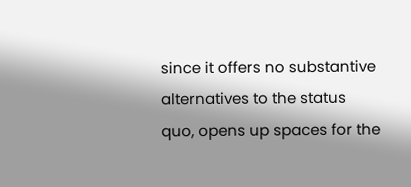since it offers no substantive alternatives to the status quo, opens up spaces for the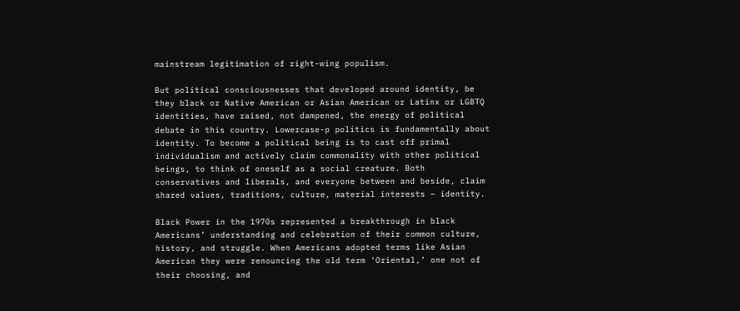mainstream legitimation of right-wing populism.

But political consciousnesses that developed around identity, be they black or Native American or Asian American or Latinx or LGBTQ identities, have raised, not dampened, the energy of political debate in this country. Lowercase-p politics is fundamentally about identity. To become a political being is to cast off primal individualism and actively claim commonality with other political beings, to think of oneself as a social creature. Both conservatives and liberals, and everyone between and beside, claim shared values, traditions, culture, material interests – identity.

Black Power in the 1970s represented a breakthrough in black Americans’ understanding and celebration of their common culture, history, and struggle. When Americans adopted terms like Asian American they were renouncing the old term ‘Oriental,’ one not of their choosing, and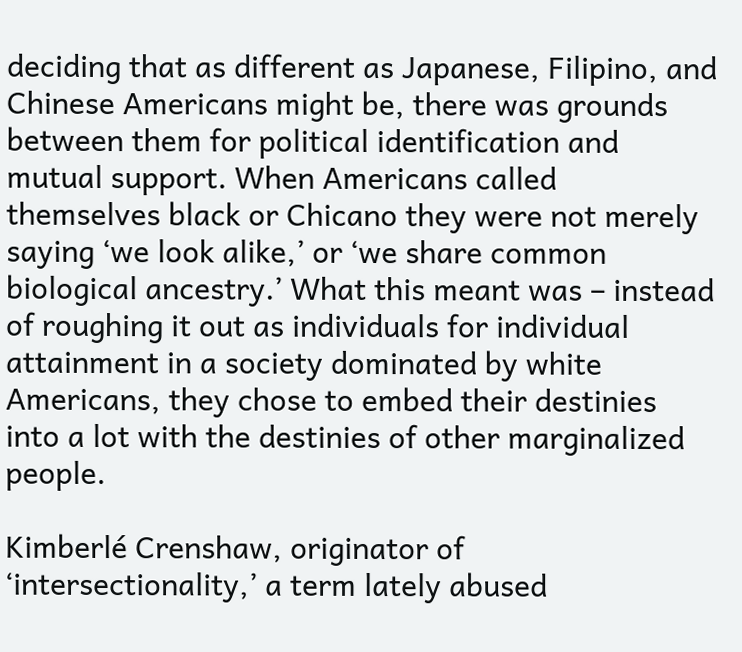deciding that as different as Japanese, Filipino, and Chinese Americans might be, there was grounds between them for political identification and mutual support. When Americans called themselves black or Chicano they were not merely saying ‘we look alike,’ or ‘we share common biological ancestry.’ What this meant was – instead of roughing it out as individuals for individual attainment in a society dominated by white Americans, they chose to embed their destinies into a lot with the destinies of other marginalized people.

Kimberlé Crenshaw, originator of ‘intersectionality,’ a term lately abused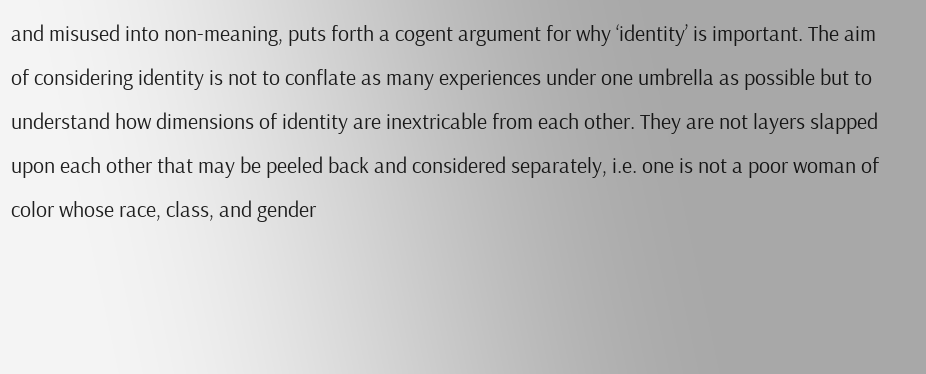and misused into non-meaning, puts forth a cogent argument for why ‘identity’ is important. The aim of considering identity is not to conflate as many experiences under one umbrella as possible but to understand how dimensions of identity are inextricable from each other. They are not layers slapped upon each other that may be peeled back and considered separately, i.e. one is not a poor woman of color whose race, class, and gender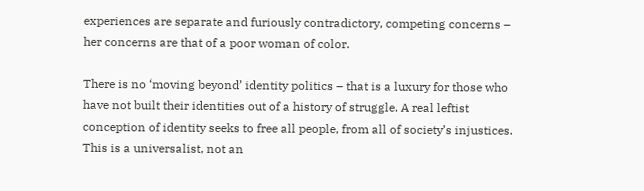experiences are separate and furiously contradictory, competing concerns – her concerns are that of a poor woman of color.

There is no ‘moving beyond’ identity politics – that is a luxury for those who have not built their identities out of a history of struggle. A real leftist conception of identity seeks to free all people, from all of society’s injustices. This is a universalist, not an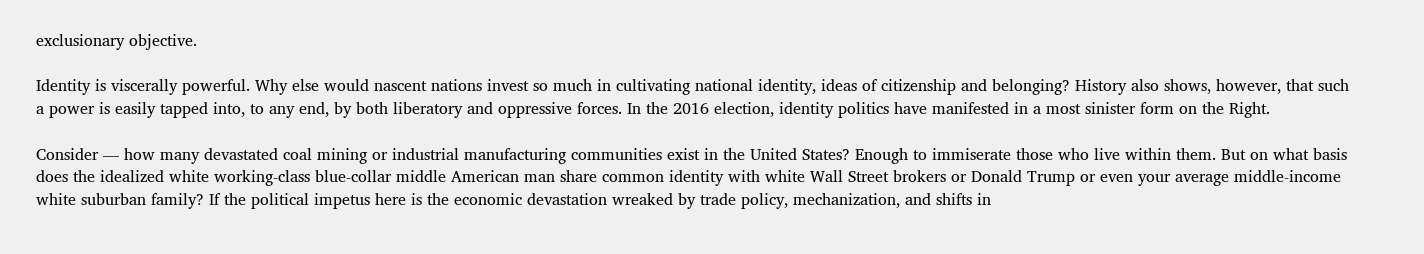exclusionary objective.

Identity is viscerally powerful. Why else would nascent nations invest so much in cultivating national identity, ideas of citizenship and belonging? History also shows, however, that such a power is easily tapped into, to any end, by both liberatory and oppressive forces. In the 2016 election, identity politics have manifested in a most sinister form on the Right.

Consider — how many devastated coal mining or industrial manufacturing communities exist in the United States? Enough to immiserate those who live within them. But on what basis does the idealized white working-class blue-collar middle American man share common identity with white Wall Street brokers or Donald Trump or even your average middle-income white suburban family? If the political impetus here is the economic devastation wreaked by trade policy, mechanization, and shifts in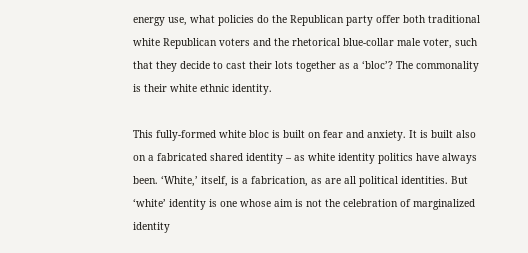energy use, what policies do the Republican party offer both traditional white Republican voters and the rhetorical blue-collar male voter, such that they decide to cast their lots together as a ‘bloc’? The commonality is their white ethnic identity.

This fully-formed white bloc is built on fear and anxiety. It is built also on a fabricated shared identity – as white identity politics have always been. ‘White,’ itself, is a fabrication, as are all political identities. But ‘white’ identity is one whose aim is not the celebration of marginalized identity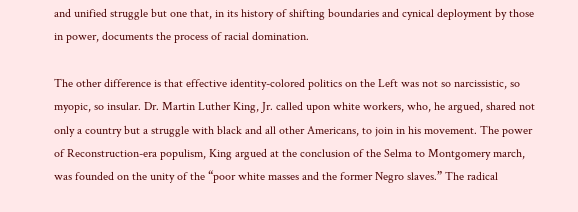and unified struggle but one that, in its history of shifting boundaries and cynical deployment by those in power, documents the process of racial domination.

The other difference is that effective identity-colored politics on the Left was not so narcissistic, so myopic, so insular. Dr. Martin Luther King, Jr. called upon white workers, who, he argued, shared not only a country but a struggle with black and all other Americans, to join in his movement. The power of Reconstruction-era populism, King argued at the conclusion of the Selma to Montgomery march, was founded on the unity of the “poor white masses and the former Negro slaves.” The radical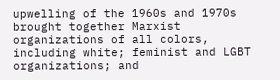upwelling of the 1960s and 1970s brought together Marxist organizations of all colors, including white; feminist and LGBT organizations; and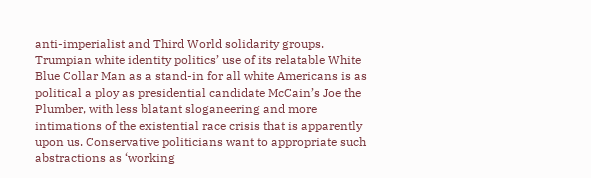anti-imperialist and Third World solidarity groups.
Trumpian white identity politics’ use of its relatable White Blue Collar Man as a stand-in for all white Americans is as political a ploy as presidential candidate McCain’s Joe the Plumber, with less blatant sloganeering and more intimations of the existential race crisis that is apparently upon us. Conservative politicians want to appropriate such abstractions as ‘working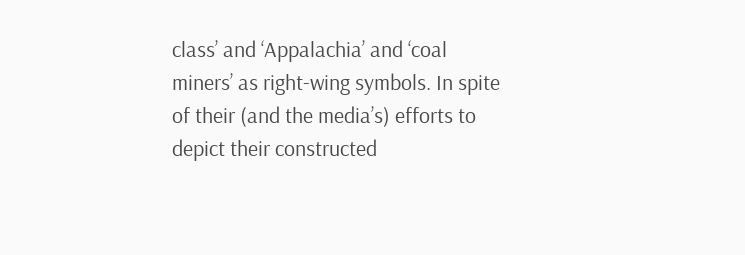class’ and ‘Appalachia’ and ‘coal miners’ as right-wing symbols. In spite of their (and the media’s) efforts to depict their constructed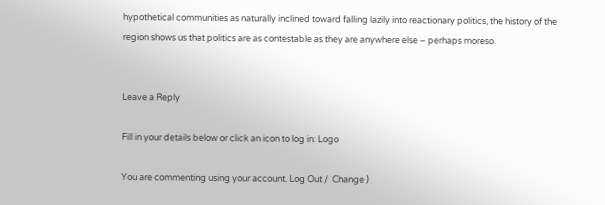hypothetical communities as naturally inclined toward falling lazily into reactionary politics, the history of the region shows us that politics are as contestable as they are anywhere else – perhaps moreso.


Leave a Reply

Fill in your details below or click an icon to log in: Logo

You are commenting using your account. Log Out /  Change )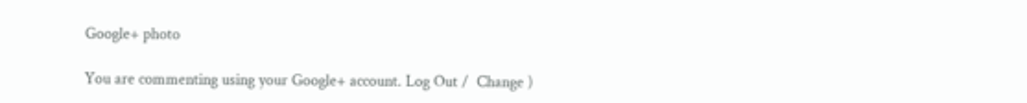Google+ photo

You are commenting using your Google+ account. Log Out /  Change )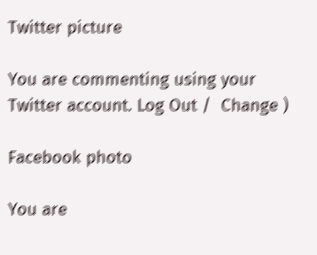Twitter picture

You are commenting using your Twitter account. Log Out /  Change )

Facebook photo

You are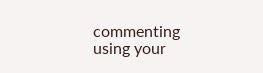commenting using your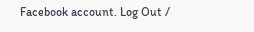Facebook account. Log Out /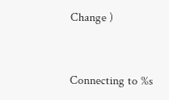Change )


Connecting to %s